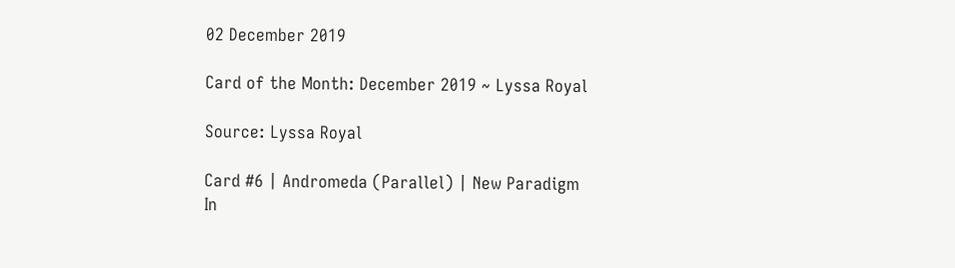02 December 2019

Card of the Month: December 2019 ~ Lyssa Royal

Source: Lyssa Royal

Card #6 | Andromeda (Parallel) | New Paradigm
In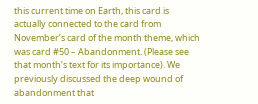this current time on Earth, this card is actually connected to the card from November’s card of the month theme, which was card #50 – Abandonment. (Please see that month’s text for its importance). We previously discussed the deep wound of abandonment that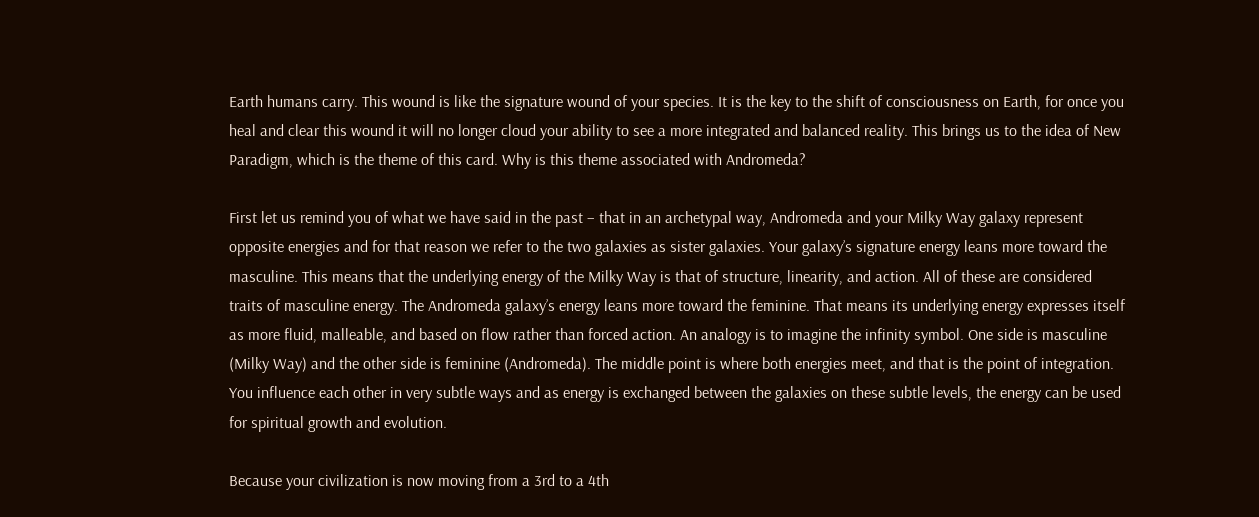Earth humans carry. This wound is like the signature wound of your species. It is the key to the shift of consciousness on Earth, for once you heal and clear this wound it will no longer cloud your ability to see a more integrated and balanced reality. This brings us to the idea of New Paradigm, which is the theme of this card. Why is this theme associated with Andromeda?

First let us remind you of what we have said in the past – that in an archetypal way, Andromeda and your Milky Way galaxy represent opposite energies and for that reason we refer to the two galaxies as sister galaxies. Your galaxy’s signature energy leans more toward the masculine. This means that the underlying energy of the Milky Way is that of structure, linearity, and action. All of these are considered traits of masculine energy. The Andromeda galaxy’s energy leans more toward the feminine. That means its underlying energy expresses itself as more fluid, malleable, and based on flow rather than forced action. An analogy is to imagine the infinity symbol. One side is masculine (Milky Way) and the other side is feminine (Andromeda). The middle point is where both energies meet, and that is the point of integration. You influence each other in very subtle ways and as energy is exchanged between the galaxies on these subtle levels, the energy can be used for spiritual growth and evolution.

Because your civilization is now moving from a 3rd to a 4th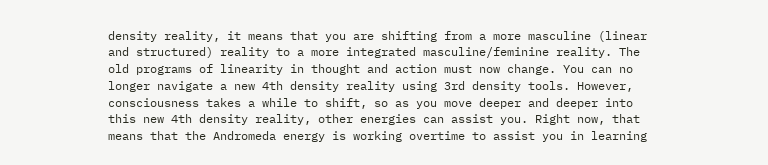density reality, it means that you are shifting from a more masculine (linear and structured) reality to a more integrated masculine/feminine reality. The old programs of linearity in thought and action must now change. You can no longer navigate a new 4th density reality using 3rd density tools. However, consciousness takes a while to shift, so as you move deeper and deeper into this new 4th density reality, other energies can assist you. Right now, that means that the Andromeda energy is working overtime to assist you in learning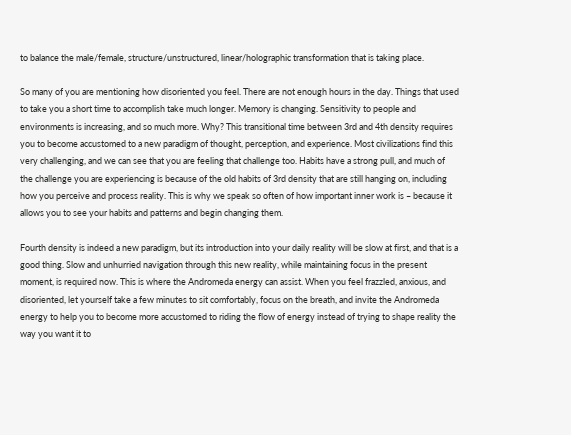to balance the male/female, structure/unstructured, linear/holographic transformation that is taking place.

So many of you are mentioning how disoriented you feel. There are not enough hours in the day. Things that used to take you a short time to accomplish take much longer. Memory is changing. Sensitivity to people and environments is increasing, and so much more. Why? This transitional time between 3rd and 4th density requires you to become accustomed to a new paradigm of thought, perception, and experience. Most civilizations find this very challenging, and we can see that you are feeling that challenge too. Habits have a strong pull, and much of the challenge you are experiencing is because of the old habits of 3rd density that are still hanging on, including how you perceive and process reality. This is why we speak so often of how important inner work is – because it allows you to see your habits and patterns and begin changing them.

Fourth density is indeed a new paradigm, but its introduction into your daily reality will be slow at first, and that is a good thing. Slow and unhurried navigation through this new reality, while maintaining focus in the present moment, is required now. This is where the Andromeda energy can assist. When you feel frazzled, anxious, and disoriented, let yourself take a few minutes to sit comfortably, focus on the breath, and invite the Andromeda energy to help you to become more accustomed to riding the flow of energy instead of trying to shape reality the way you want it to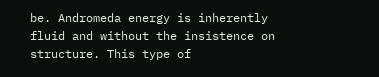be. Andromeda energy is inherently fluid and without the insistence on structure. This type of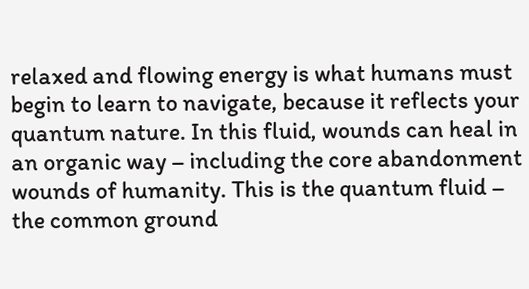relaxed and flowing energy is what humans must begin to learn to navigate, because it reflects your quantum nature. In this fluid, wounds can heal in an organic way – including the core abandonment wounds of humanity. This is the quantum fluid – the common ground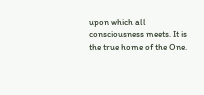upon which all consciousness meets. It is the true home of the One.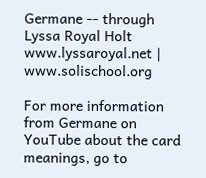Germane -- through Lyssa Royal Holt
www.lyssaroyal.net | www.solischool.org

For more information from Germane on YouTube about the card meanings, go to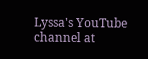Lyssa's YouTube channel at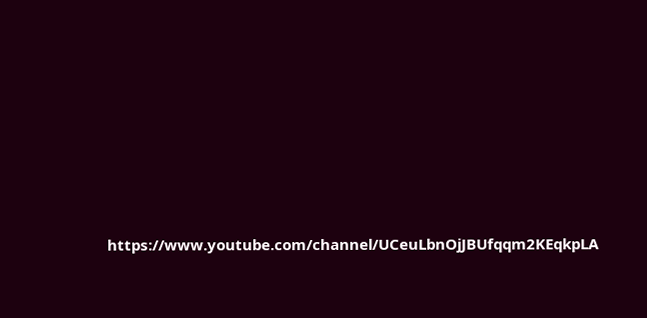https://www.youtube.com/channel/UCeuLbnOjJBUfqqm2KEqkpLA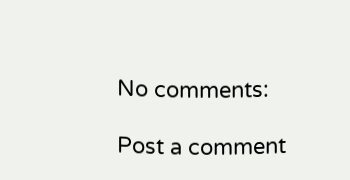No comments:

Post a comment